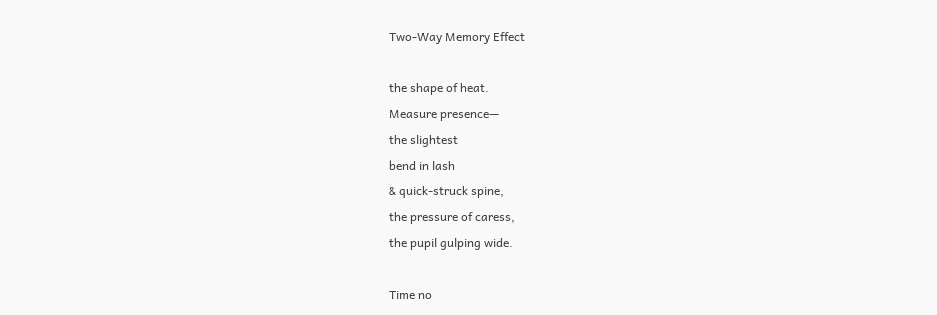Two-Way Memory Effect

the shape of heat.
Measure presence—
the slightest
bend in lash
& quick-struck spine,
the pressure of caress,
the pupil gulping wide.

Time no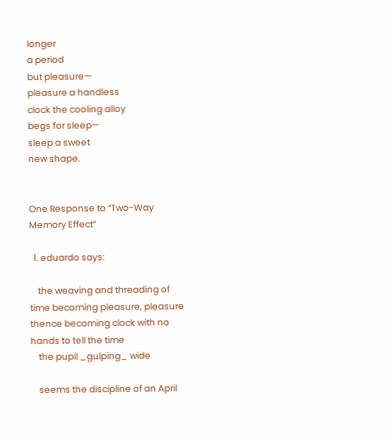longer
a period
but pleasure—
pleasure a handless
clock the cooling alloy
begs for sleep—
sleep a sweet
new shape.


One Response to “Two-Way Memory Effect”

  1. eduardo says:

    the weaving and threading of time becoming pleasure, pleasure thence becoming clock with no hands to tell the time
    the pupil _gulping_ wide

    seems the discipline of an April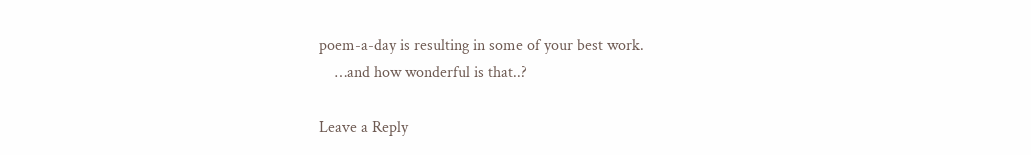poem-a-day is resulting in some of your best work.
    …and how wonderful is that..?

Leave a Reply